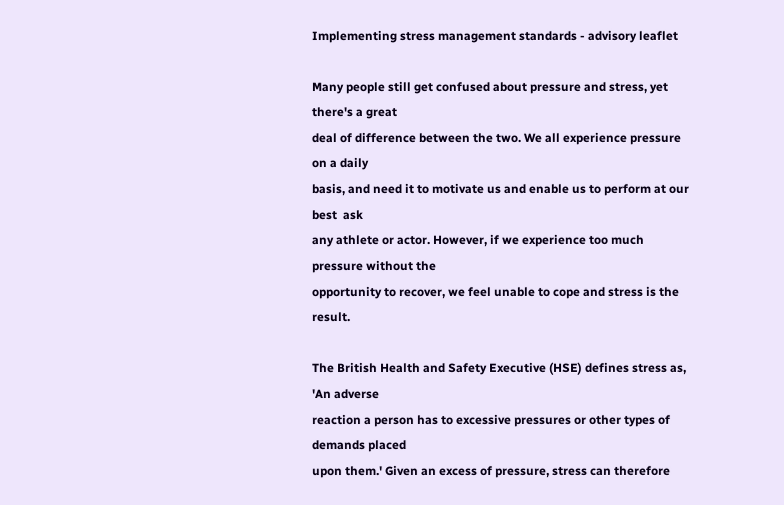Implementing stress management standards - advisory leaflet

Many people still get confused about pressure and stress, yet there's a great
deal of difference between the two. We all experience pressure on a daily
basis, and need it to motivate us and enable us to perform at our best  ask
any athlete or actor. However, if we experience too much pressure without the
opportunity to recover, we feel unable to cope and stress is the result.

The British Health and Safety Executive (HSE) defines stress as, 'An adverse
reaction a person has to excessive pressures or other types of demands placed
upon them.' Given an excess of pressure, stress can therefore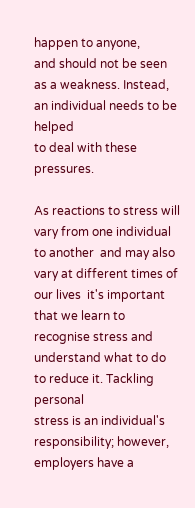happen to anyone,
and should not be seen as a weakness. Instead, an individual needs to be helped
to deal with these pressures.

As reactions to stress will vary from one individual to another  and may also
vary at different times of our lives  it's important that we learn to
recognise stress and understand what to do to reduce it. Tackling personal
stress is an individual's responsibility; however, employers have a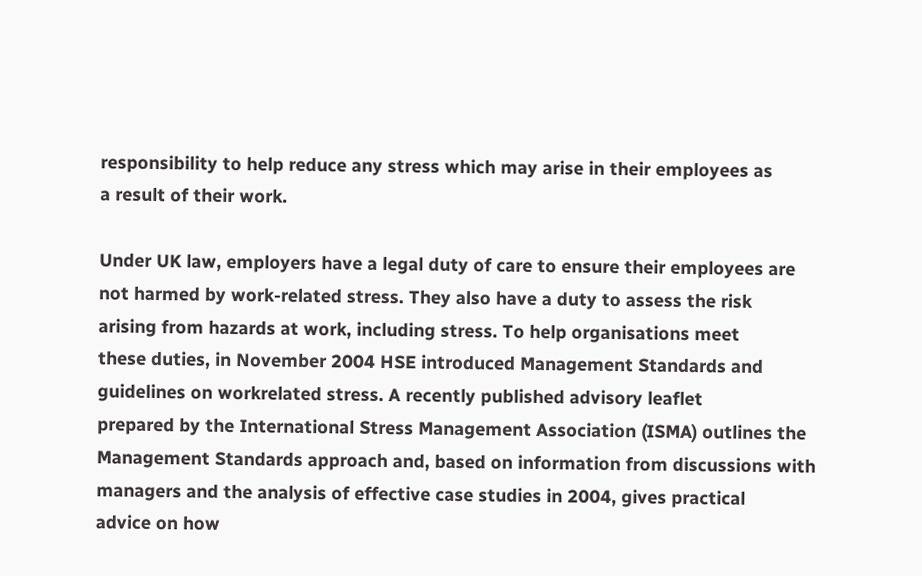responsibility to help reduce any stress which may arise in their employees as
a result of their work.

Under UK law, employers have a legal duty of care to ensure their employees are
not harmed by work-related stress. They also have a duty to assess the risk
arising from hazards at work, including stress. To help organisations meet
these duties, in November 2004 HSE introduced Management Standards and
guidelines on workrelated stress. A recently published advisory leaflet
prepared by the International Stress Management Association (ISMA) outlines the
Management Standards approach and, based on information from discussions with
managers and the analysis of effective case studies in 2004, gives practical
advice on how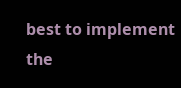best to implement the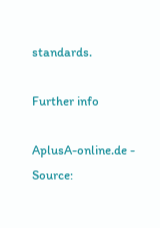standards.

Further info

AplusA-online.de - Source: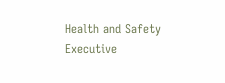Health and Safety Executive